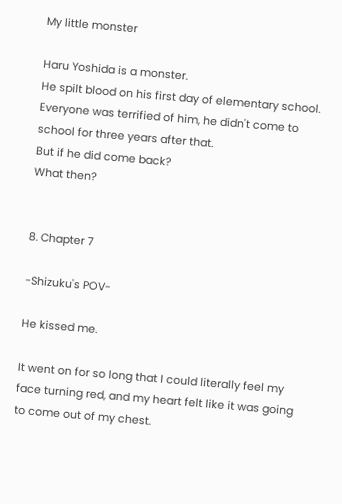My little monster

Haru Yoshida is a monster.
He spilt blood on his first day of elementary school.
Everyone was terrified of him, he didn't come to school for three years after that.
But if he did come back?
What then?


8. Chapter 7

-Shizuku's POV-

He kissed me.

It went on for so long that I could literally feel my face turning red, and my heart felt like it was going to come out of my chest.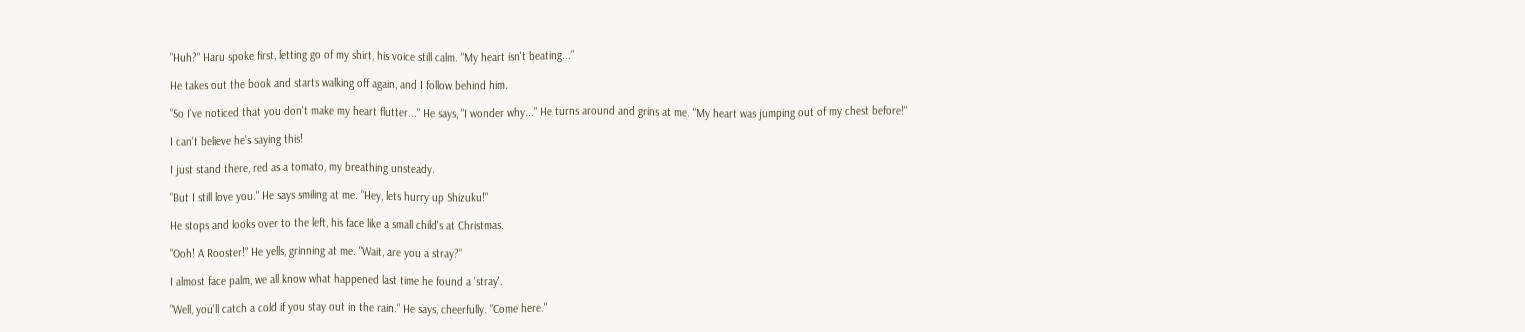"Huh?" Haru spoke first, letting go of my shirt, his voice still calm. "My heart isn't beating..."

He takes out the book and starts walking off again, and I follow behind him.

"So I've noticed that you don't make my heart flutter..." He says, "I wonder why..." He turns around and grins at me. "My heart was jumping out of my chest before!"

I can't believe he's saying this!

I just stand there, red as a tomato, my breathing unsteady.

"But I still love you." He says smiling at me. "Hey, lets hurry up Shizuku!"

He stops and looks over to the left, his face like a small child's at Christmas.

"Ooh! A Rooster!" He yells, grinning at me. "Wait, are you a stray?"

I almost face palm, we all know what happened last time he found a 'stray'.

"Well, you'll catch a cold if you stay out in the rain." He says, cheerfully. "Come here."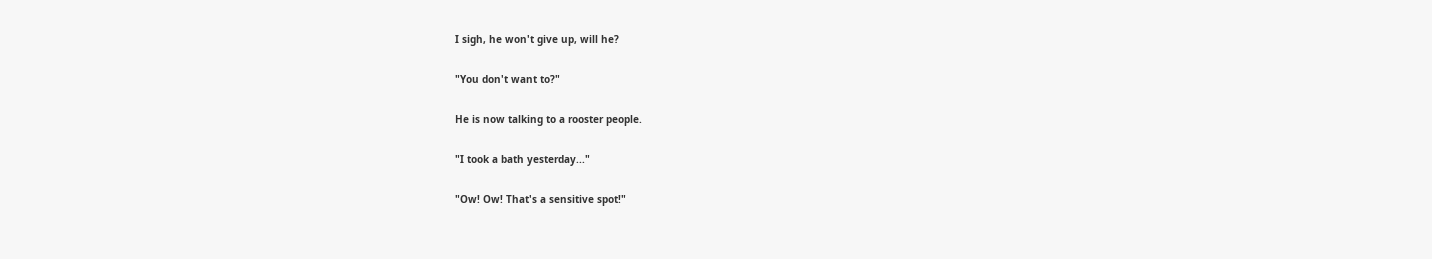I sigh, he won't give up, will he?

"You don't want to?"

He is now talking to a rooster people.

"I took a bath yesterday..."

"Ow! Ow! That's a sensitive spot!"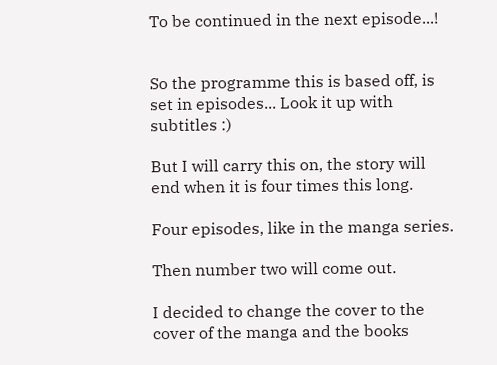To be continued in the next episode...!


So the programme this is based off, is set in episodes... Look it up with subtitles :)

But I will carry this on, the story will end when it is four times this long.

Four episodes, like in the manga series.

Then number two will come out.

I decided to change the cover to the cover of the manga and the books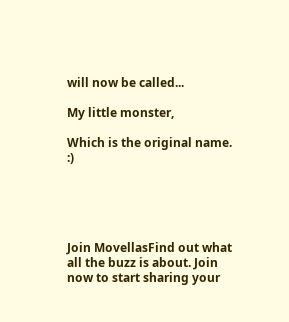will now be called...

My little monster,

Which is the original name. :)





Join MovellasFind out what all the buzz is about. Join now to start sharing your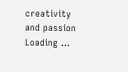creativity and passion
Loading ...